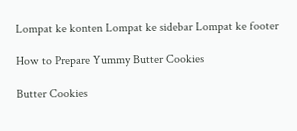Lompat ke konten Lompat ke sidebar Lompat ke footer

How to Prepare Yummy Butter Cookies

Butter Cookies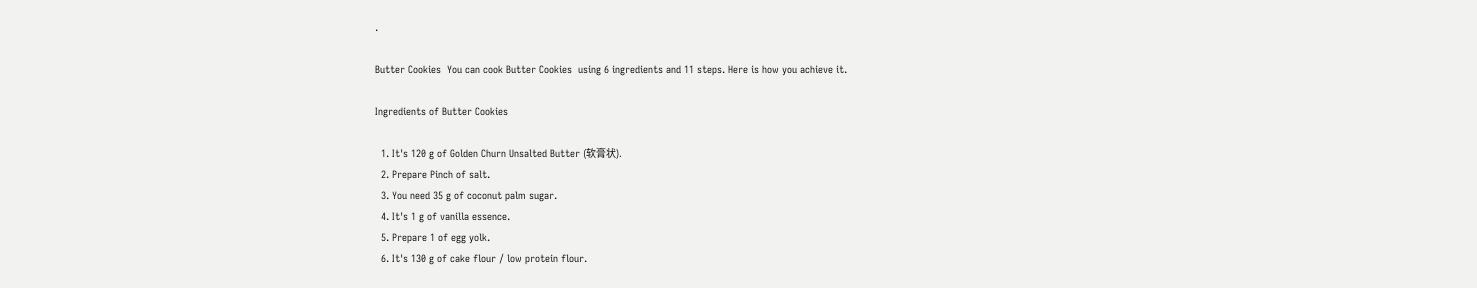.

Butter Cookies  You can cook Butter Cookies  using 6 ingredients and 11 steps. Here is how you achieve it.

Ingredients of Butter Cookies

  1. It's 120 g of Golden Churn Unsalted Butter (软膏状).
  2. Prepare Pinch of salt.
  3. You need 35 g of coconut palm sugar.
  4. It's 1 g of vanilla essence.
  5. Prepare 1 of egg yolk.
  6. It's 130 g of cake flour / low protein flour.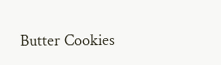Butter Cookies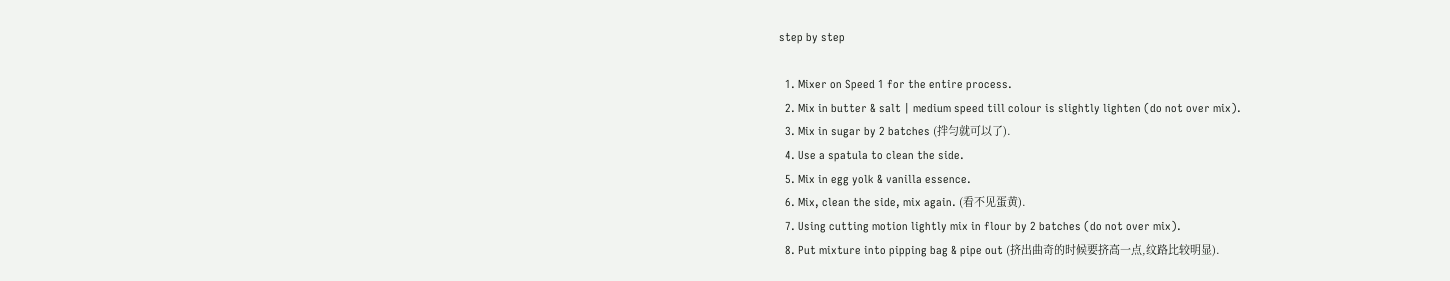step by step

  1. Mixer on Speed 1 for the entire process.
  2. Mix in butter & salt | medium speed till colour is slightly lighten (do not over mix).
  3. Mix in sugar by 2 batches (拌匀就可以了).
  4. Use a spatula to clean the side.
  5. Mix in egg yolk & vanilla essence.
  6. Mix, clean the side, mix again. (看不见蛋黄).
  7. Using cutting motion lightly mix in flour by 2 batches (do not over mix).
  8. Put mixture into pipping bag & pipe out (挤出曲奇的时候要挤高一点,纹路比较明显).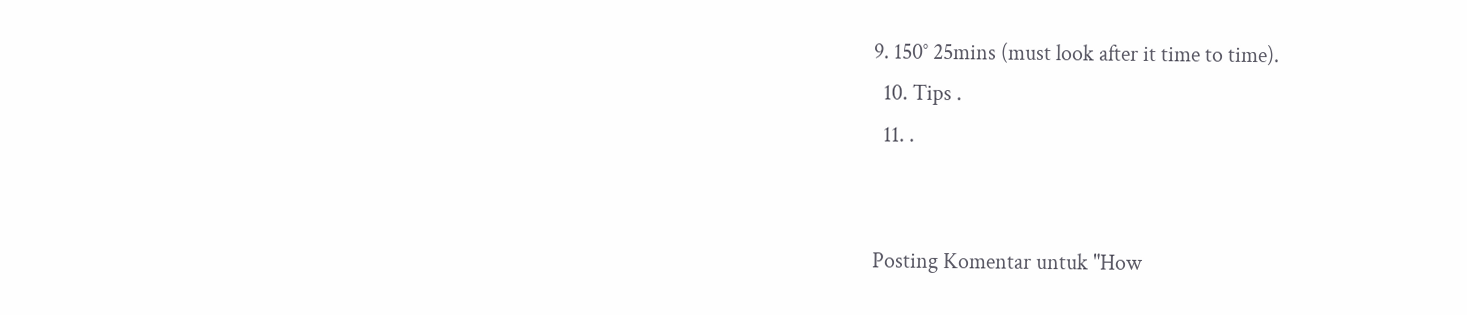9. 150° 25mins (must look after it time to time).
  10. Tips .
  11. .


Posting Komentar untuk "How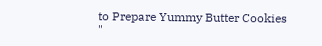to Prepare Yummy Butter Cookies "